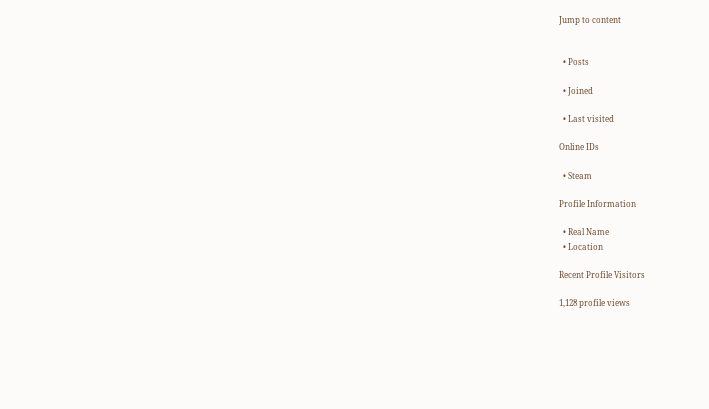Jump to content


  • Posts

  • Joined

  • Last visited

Online IDs

  • Steam

Profile Information

  • Real Name
  • Location

Recent Profile Visitors

1,128 profile views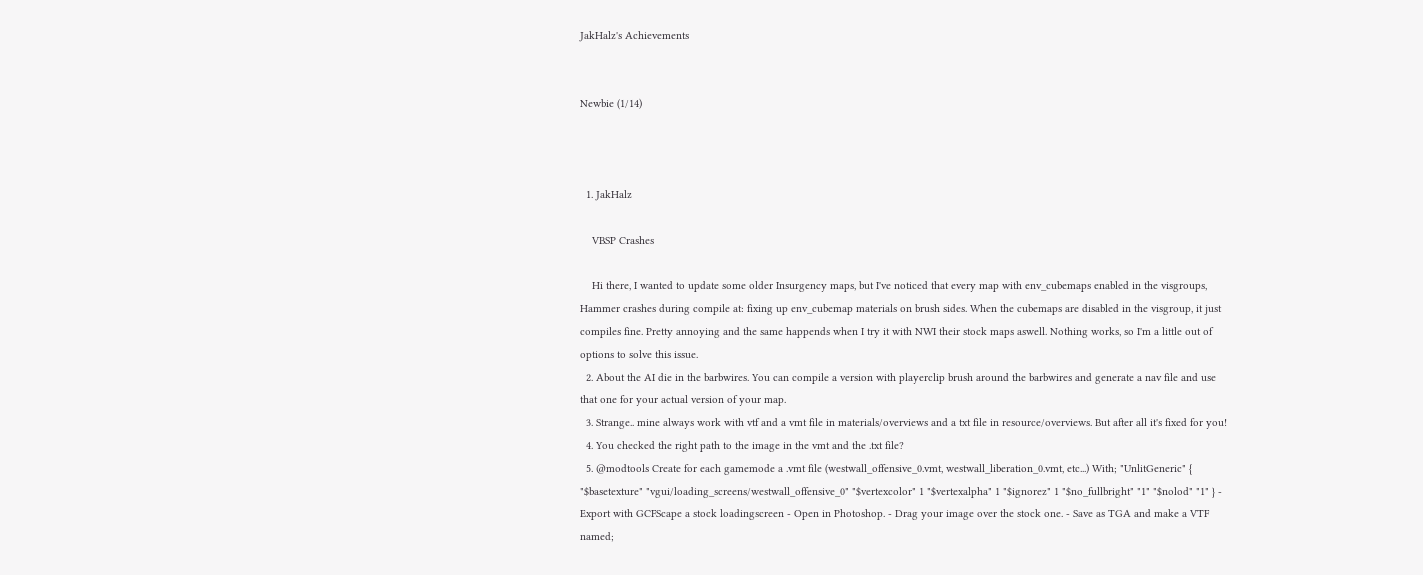JakHalz's Achievements


Newbie (1/14)



  1. JakHalz

    VBSP Crashes

    Hi there, I wanted to update some older Insurgency maps, but I've noticed that every map with env_cubemaps enabled in the visgroups, Hammer crashes during compile at: fixing up env_cubemap materials on brush sides. When the cubemaps are disabled in the visgroup, it just compiles fine. Pretty annoying and the same happends when I try it with NWI their stock maps aswell. Nothing works, so I'm a little out of options to solve this issue.
  2. About the AI die in the barbwires. You can compile a version with playerclip brush around the barbwires and generate a nav file and use that one for your actual version of your map.
  3. Strange.. mine always work with vtf and a vmt file in materials/overviews and a txt file in resource/overviews. But after all it's fixed for you!
  4. You checked the right path to the image in the vmt and the .txt file?
  5. @modtools Create for each gamemode a .vmt file (westwall_offensive_0.vmt, westwall_liberation_0.vmt, etc...) With; "UnlitGeneric" { "$basetexture" "vgui/loading_screens/westwall_offensive_0" "$vertexcolor" 1 "$vertexalpha" 1 "$ignorez" 1 "$no_fullbright" "1" "$nolod" "1" } - Export with GCFScape a stock loadingscreen - Open in Photoshop. - Drag your image over the stock one. - Save as TGA and make a VTF named;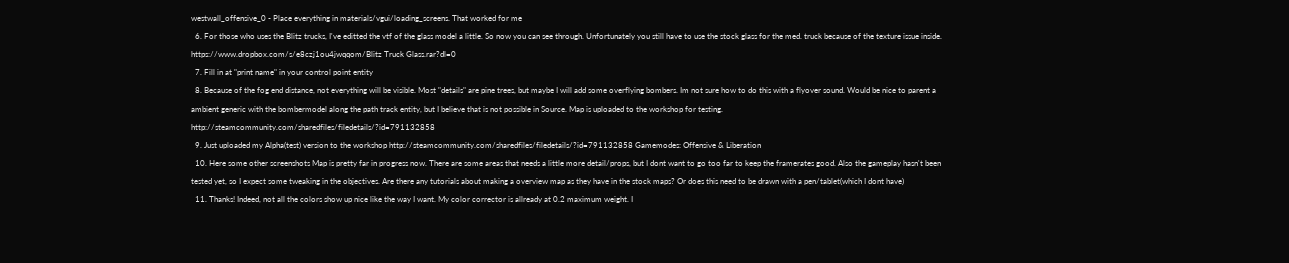westwall_offensive_0 - Place everything in materials/vgui/loading_screens. That worked for me
  6. For those who uses the Blitz trucks, I've editted the vtf of the glass model a little. So now you can see through. Unfortunately you still have to use the stock glass for the med. truck because of the texture issue inside. https://www.dropbox.com/s/e8czj1ou4jwqqom/Blitz Truck Glass.rar?dl=0
  7. Fill in at "print name" in your control point entity
  8. Because of the fog end distance, not everything will be visible. Most "details" are pine trees, but maybe I will add some overflying bombers. Im not sure how to do this with a flyover sound. Would be nice to parent a ambient generic with the bombermodel along the path track entity, but I believe that is not possible in Source. Map is uploaded to the workshop for testing. http://steamcommunity.com/sharedfiles/filedetails/?id=791132858
  9. Just uploaded my Alpha(test) version to the workshop http://steamcommunity.com/sharedfiles/filedetails/?id=791132858 Gamemodes: Offensive & Liberation
  10. Here some other screenshots Map is pretty far in progress now. There are some areas that needs a little more detail/props, but I dont want to go too far to keep the framerates good. Also the gameplay hasn't been tested yet, so I expect some tweaking in the objectives. Are there any tutorials about making a overview map as they have in the stock maps? Or does this need to be drawn with a pen/tablet(which I dont have)
  11. Thanks! Indeed, not all the colors show up nice like the way I want. My color corrector is allready at 0.2 maximum weight. I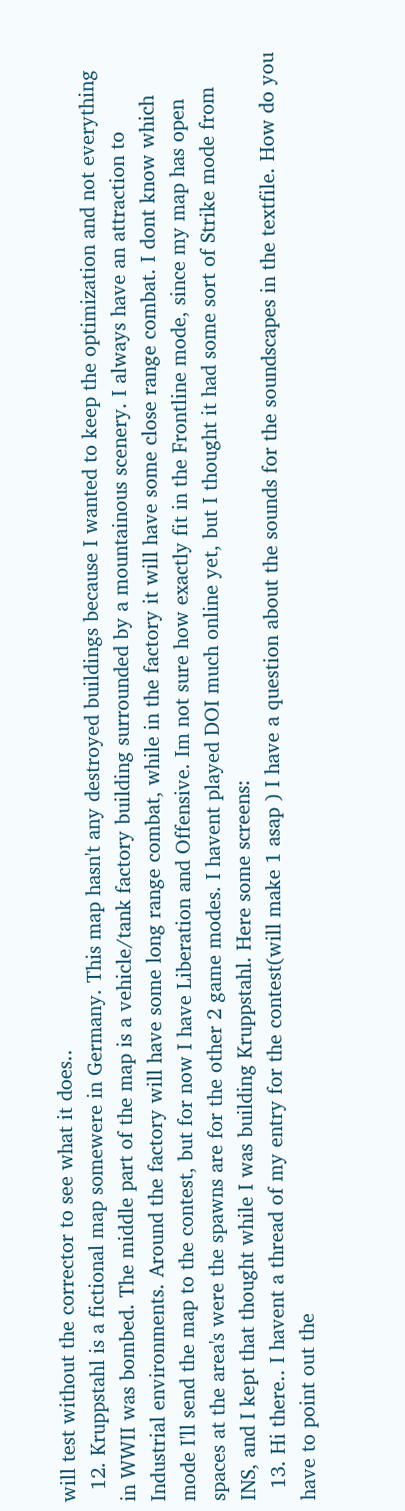will test without the corrector to see what it does..
  12. Kruppstahl is a fictional map somewere in Germany. This map hasn't any destroyed buildings because I wanted to keep the optimization and not everything in WWII was bombed. The middle part of the map is a vehicle/tank factory building surrounded by a mountainous scenery. I always have an attraction to Industrial environments. Around the factory will have some long range combat, while in the factory it will have some close range combat. I dont know which mode I'll send the map to the contest, but for now I have Liberation and Offensive. Im not sure how exactly fit in the Frontline mode, since my map has open spaces at the area's were the spawns are for the other 2 game modes. I havent played DOI much online yet, but I thought it had some sort of Strike mode from INS, and I kept that thought while I was building Kruppstahl. Here some screens:
  13. Hi there.. I havent a thread of my entry for the contest(will make 1 asap ) I have a question about the sounds for the soundscapes in the textfile. How do you have to point out the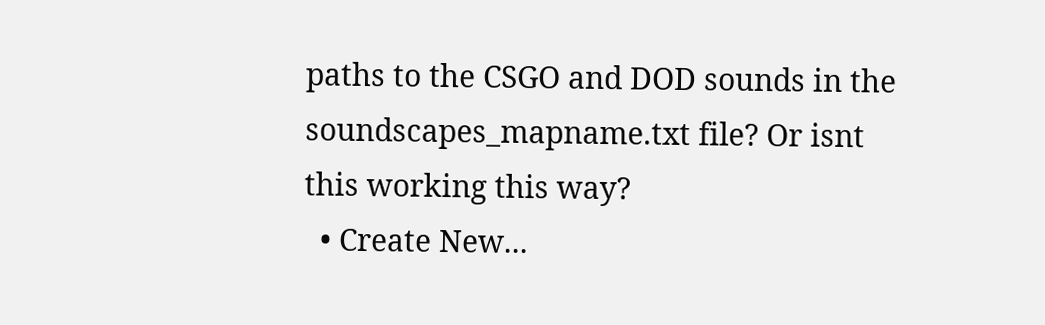paths to the CSGO and DOD sounds in the soundscapes_mapname.txt file? Or isnt this working this way?
  • Create New...